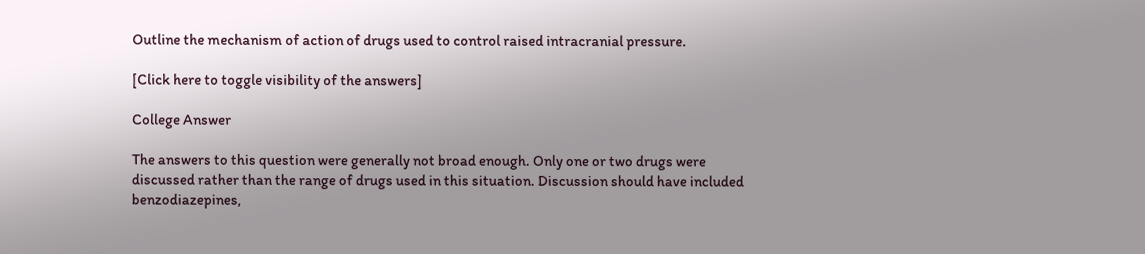Outline the mechanism of action of drugs used to control raised intracranial pressure.

[Click here to toggle visibility of the answers]

College Answer

The answers to this question were generally not broad enough. Only one or two drugs were
discussed rather than the range of drugs used in this situation. Discussion should have included benzodiazepines,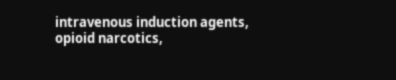intravenous induction agents, opioid narcotics,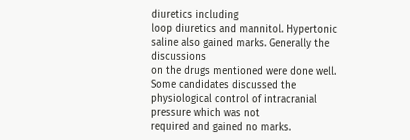diuretics including
loop diuretics and mannitol. Hypertonic saline also gained marks. Generally the discussions
on the drugs mentioned were done well.
Some candidates discussed the physiological control of intracranial pressure which was not
required and gained no marks.